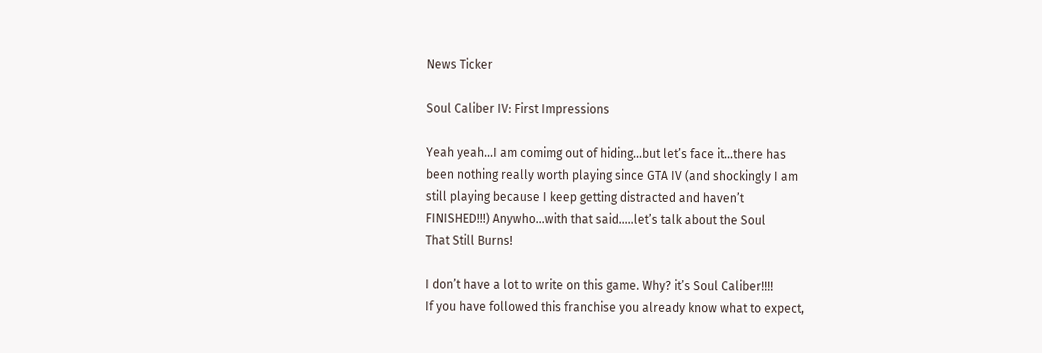News Ticker

Soul Caliber IV: First Impressions

Yeah yeah…I am comimg out of hiding…but let’s face it…there has
been nothing really worth playing since GTA IV (and shockingly I am
still playing because I keep getting distracted and haven’t
FINISHED!!!) Anywho…with that said…..let’s talk about the Soul
That Still Burns!

I don’t have a lot to write on this game. Why? it’s Soul Caliber!!!!
If you have followed this franchise you already know what to expect,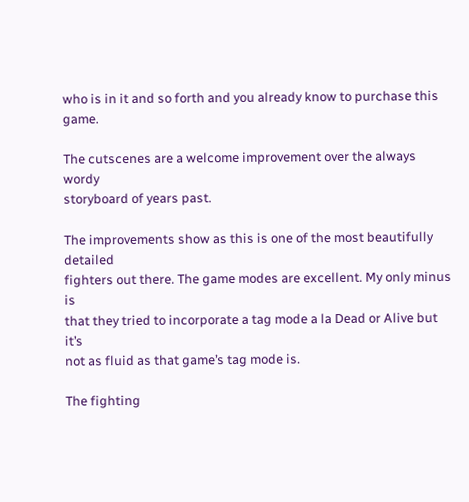who is in it and so forth and you already know to purchase this game.

The cutscenes are a welcome improvement over the always wordy
storyboard of years past.

The improvements show as this is one of the most beautifully detailed
fighters out there. The game modes are excellent. My only minus is
that they tried to incorporate a tag mode a la Dead or Alive but it’s
not as fluid as that game’s tag mode is.

The fighting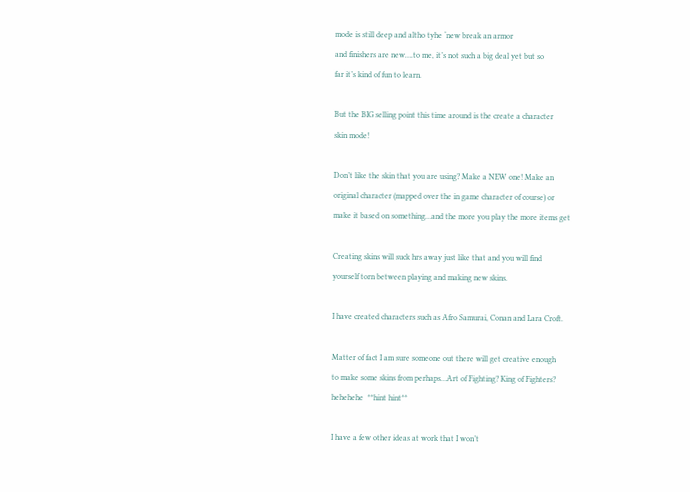mode is still deep and altho tyhe ‘new break an armor
and finishers are new….to me, it’s not such a big deal yet but so
far it’s kind of fun to learn.

But the BIG selling point this time around is the create a character
skin mode!

Don’t like the skin that you are using? Make a NEW one! Make an
original character (mapped over the in game character of course) or
make it based on something…and the more you play the more items get

Creating skins will suck hrs away just like that and you will find
yourself torn between playing and making new skins.

I have created characters such as Afro Samurai, Conan and Lara Croft.

Matter of fact I am sure someone out there will get creative enough
to make some skins from perhaps…Art of Fighting? King of Fighters?
hehehehe  **hint hint**

I have a few other ideas at work that I won’t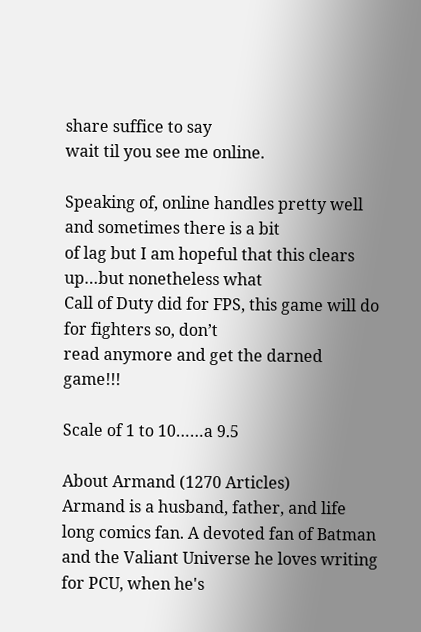share suffice to say
wait til you see me online.

Speaking of, online handles pretty well and sometimes there is a bit
of lag but I am hopeful that this clears up…but nonetheless what
Call of Duty did for FPS, this game will do for fighters so, don’t
read anymore and get the darned game!!!

Scale of 1 to 10……a 9.5

About Armand (1270 Articles)
Armand is a husband, father, and life long comics fan. A devoted fan of Batman and the Valiant Universe he loves writing for PCU, when he's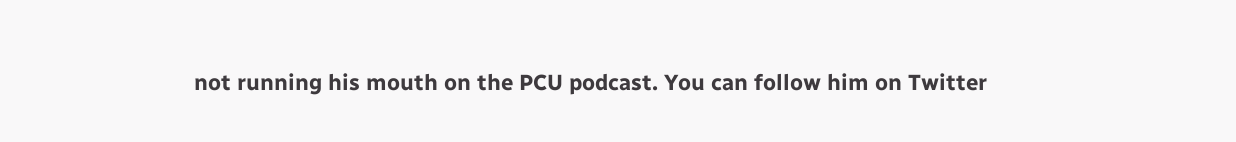not running his mouth on the PCU podcast. You can follow him on Twitter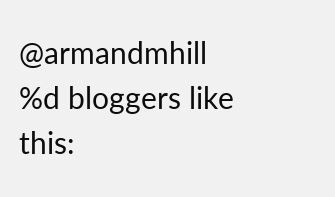@armandmhill
%d bloggers like this: